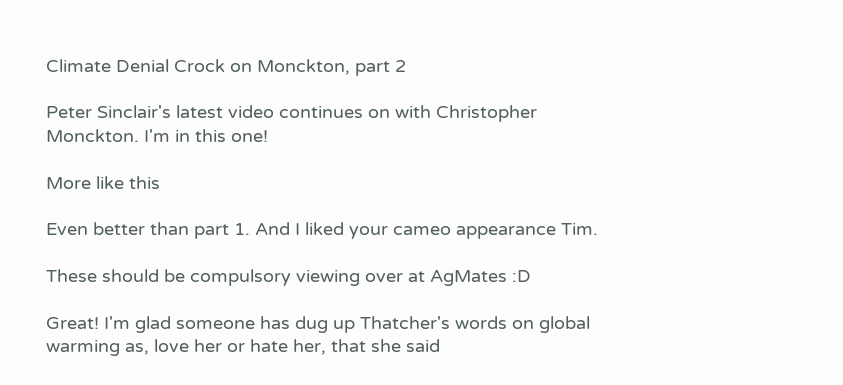Climate Denial Crock on Monckton, part 2

Peter Sinclair's latest video continues on with Christopher Monckton. I'm in this one!

More like this

Even better than part 1. And I liked your cameo appearance Tim.

These should be compulsory viewing over at AgMates :D

Great! I'm glad someone has dug up Thatcher's words on global warming as, love her or hate her, that she said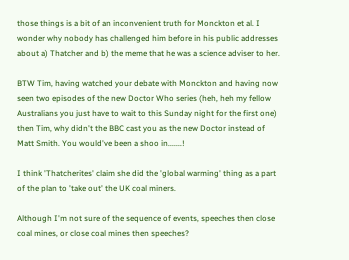those things is a bit of an inconvenient truth for Monckton et al. I wonder why nobody has challenged him before in his public addresses about a) Thatcher and b) the meme that he was a science adviser to her.

BTW Tim, having watched your debate with Monckton and having now seen two episodes of the new Doctor Who series (heh, heh my fellow Australians you just have to wait to this Sunday night for the first one) then Tim, why didn't the BBC cast you as the new Doctor instead of Matt Smith. You would've been a shoo in.......!

I think 'Thatcherites' claim she did the 'global warming' thing as a part of the plan to 'take out' the UK coal miners.

Although I'm not sure of the sequence of events, speeches then close coal mines, or close coal mines then speeches?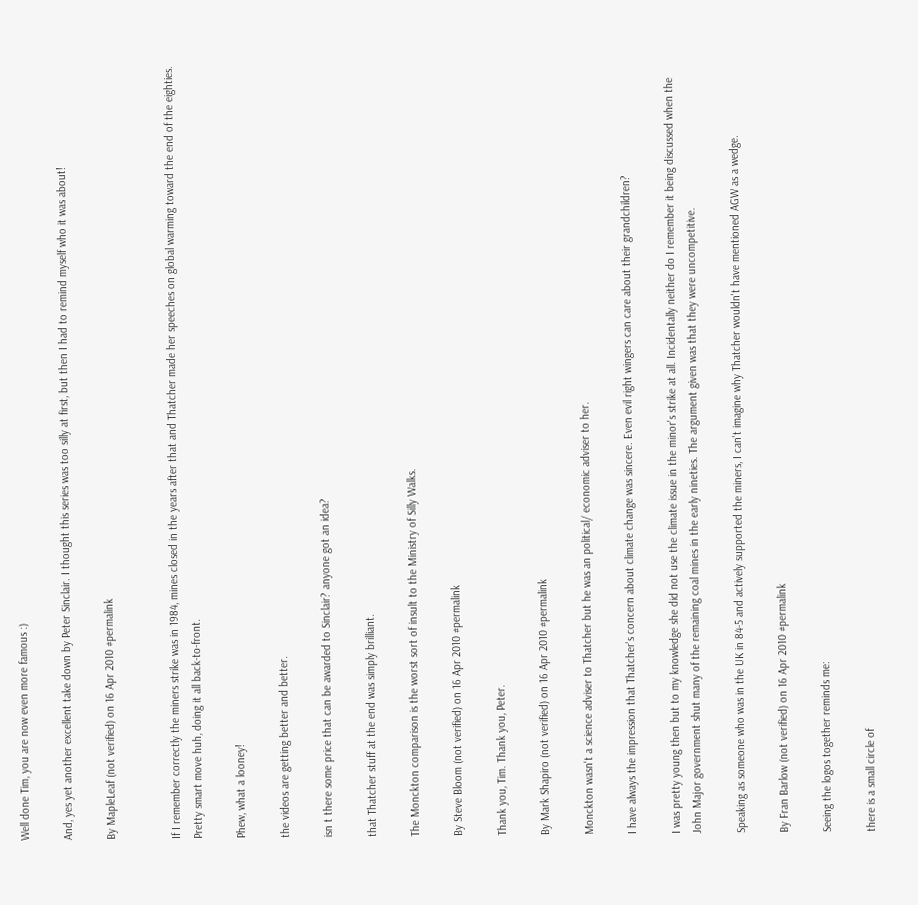Well done Tim, you are now even more famous :)

And, yes yet another excellent take down by Peter Sinclair. I thought this series was too silly at first, but then I had to remind myself who it was about!

By MapleLeaf (not verified) on 16 Apr 2010 #permalink


If I remember correctly the miners strike was in 1984, mines closed in the years after that and Thatcher made her speeches on global warming toward the end of the eighties. Pretty smart move huh, doing it all back-to-front.

Phew, what a looney!

the videos are getting better and better.

isn t there some price that can be awarded to Sinclair? anyone got an idea?

that Thatcher stuff at the end was simply brilliant.

The Monckton comparison is the worst sort of insult to the Ministry of Silly Walks.

By Steve Bloom (not verified) on 16 Apr 2010 #permalink

Thank you, Tim. Thank you, Peter.

By Mark Shapiro (not verified) on 16 Apr 2010 #permalink

Monckton wasn't a science adviser to Thatcher but he was an political/ economic adviser to her.

I have always the impression that Thatcher's concern about climate change was sincere. Even evil right wingers can care about their grandchildren?

I was pretty young then but to my knowledge she did not use the climate issue in the minor's strike at all. Incidentally neither do I remember it being discussed when the John Major government shut many of the remaining coal mines in the early nineties. The argument given was that they were uncompetitive.

Speaking as someone who was in the UK in 84-5 and actively supported the miners, I can't imagine why Thatcher wouldn't have mentioned AGW as a wedge.

By Fran Barlow (not verified) on 16 Apr 2010 #permalink

Seeing the logos together reminds me:

there is a small circle of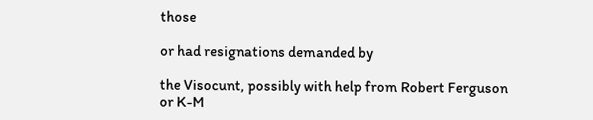those

or had resignations demanded by

the Visocunt, possibly with help from Robert Ferguson or K-M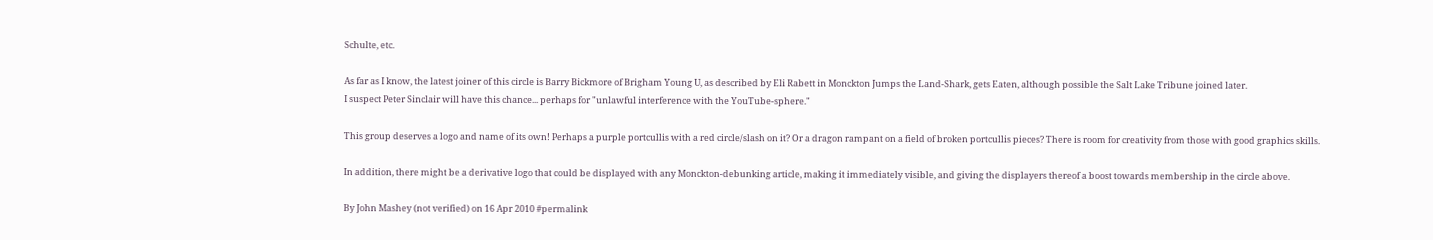Schulte, etc.

As far as I know, the latest joiner of this circle is Barry Bickmore of Brigham Young U, as described by Eli Rabett in Monckton Jumps the Land-Shark, gets Eaten, although possible the Salt Lake Tribune joined later.
I suspect Peter Sinclair will have this chance... perhaps for "unlawful interference with the YouTube-sphere."

This group deserves a logo and name of its own! Perhaps a purple portcullis with a red circle/slash on it? Or a dragon rampant on a field of broken portcullis pieces? There is room for creativity from those with good graphics skills.

In addition, there might be a derivative logo that could be displayed with any Monckton-debunking article, making it immediately visible, and giving the displayers thereof a boost towards membership in the circle above.

By John Mashey (not verified) on 16 Apr 2010 #permalink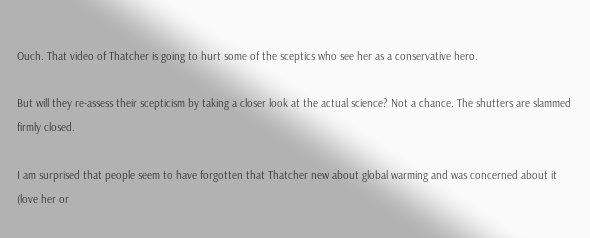Ouch. That video of Thatcher is going to hurt some of the sceptics who see her as a conservative hero.

But will they re-assess their scepticism by taking a closer look at the actual science? Not a chance. The shutters are slammed firmly closed.

I am surprised that people seem to have forgotten that Thatcher new about global warming and was concerned about it (love her or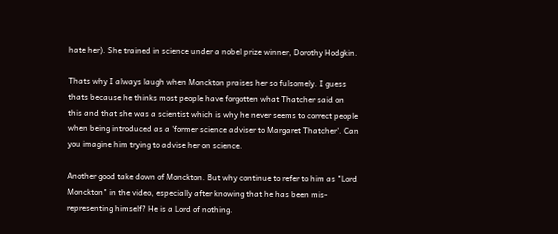hate her). She trained in science under a nobel prize winner, Dorothy Hodgkin.

Thats why I always laugh when Monckton praises her so fulsomely. I guess thats because he thinks most people have forgotten what Thatcher said on this and that she was a scientist which is why he never seems to correct people when being introduced as a 'former science adviser to Margaret Thatcher'. Can you imagine him trying to advise her on science.

Another good take down of Monckton. But why continue to refer to him as "Lord Monckton" in the video, especially after knowing that he has been mis-representing himself? He is a Lord of nothing.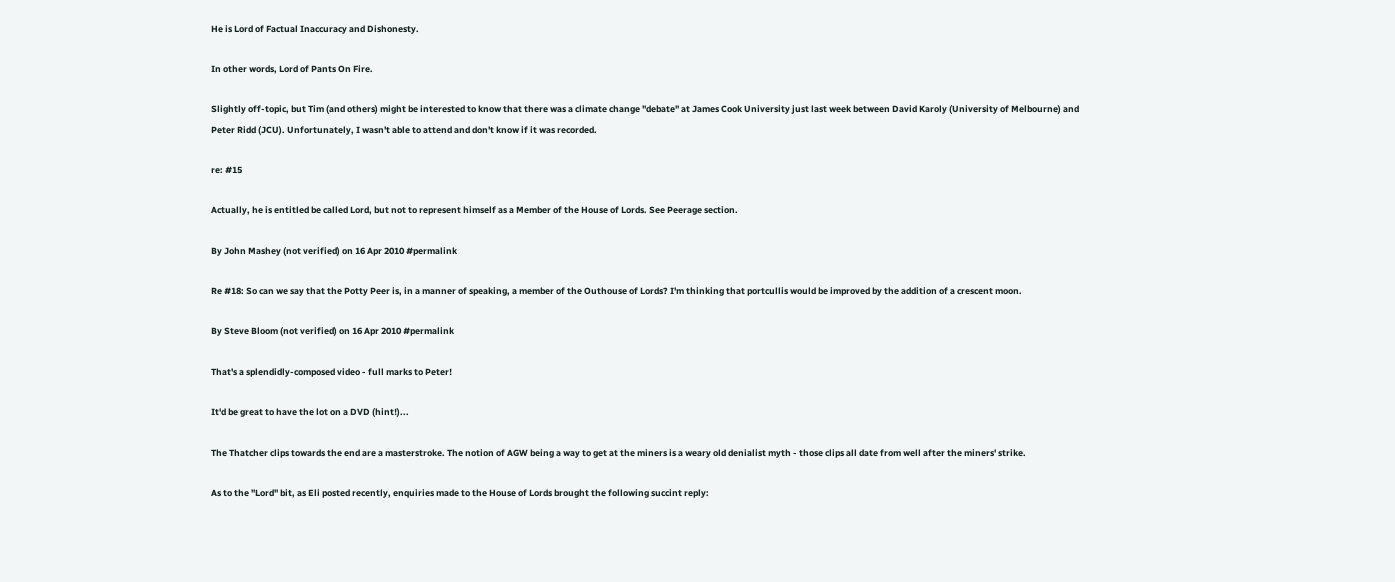He is Lord of Factual Inaccuracy and Dishonesty.

In other words, Lord of Pants On Fire.

Slightly off-topic, but Tim (and others) might be interested to know that there was a climate change "debate" at James Cook University just last week between David Karoly (University of Melbourne) and Peter Ridd (JCU). Unfortunately, I wasn't able to attend and don't know if it was recorded.

re: #15

Actually, he is entitled be called Lord, but not to represent himself as a Member of the House of Lords. See Peerage section.

By John Mashey (not verified) on 16 Apr 2010 #permalink

Re #18: So can we say that the Potty Peer is, in a manner of speaking, a member of the Outhouse of Lords? I'm thinking that portcullis would be improved by the addition of a crescent moon.

By Steve Bloom (not verified) on 16 Apr 2010 #permalink

That's a splendidly-composed video - full marks to Peter!

It'd be great to have the lot on a DVD (hint!)...

The Thatcher clips towards the end are a masterstroke. The notion of AGW being a way to get at the miners is a weary old denialist myth - those clips all date from well after the miners' strike.

As to the "Lord" bit, as Eli posted recently, enquiries made to the House of Lords brought the following succint reply: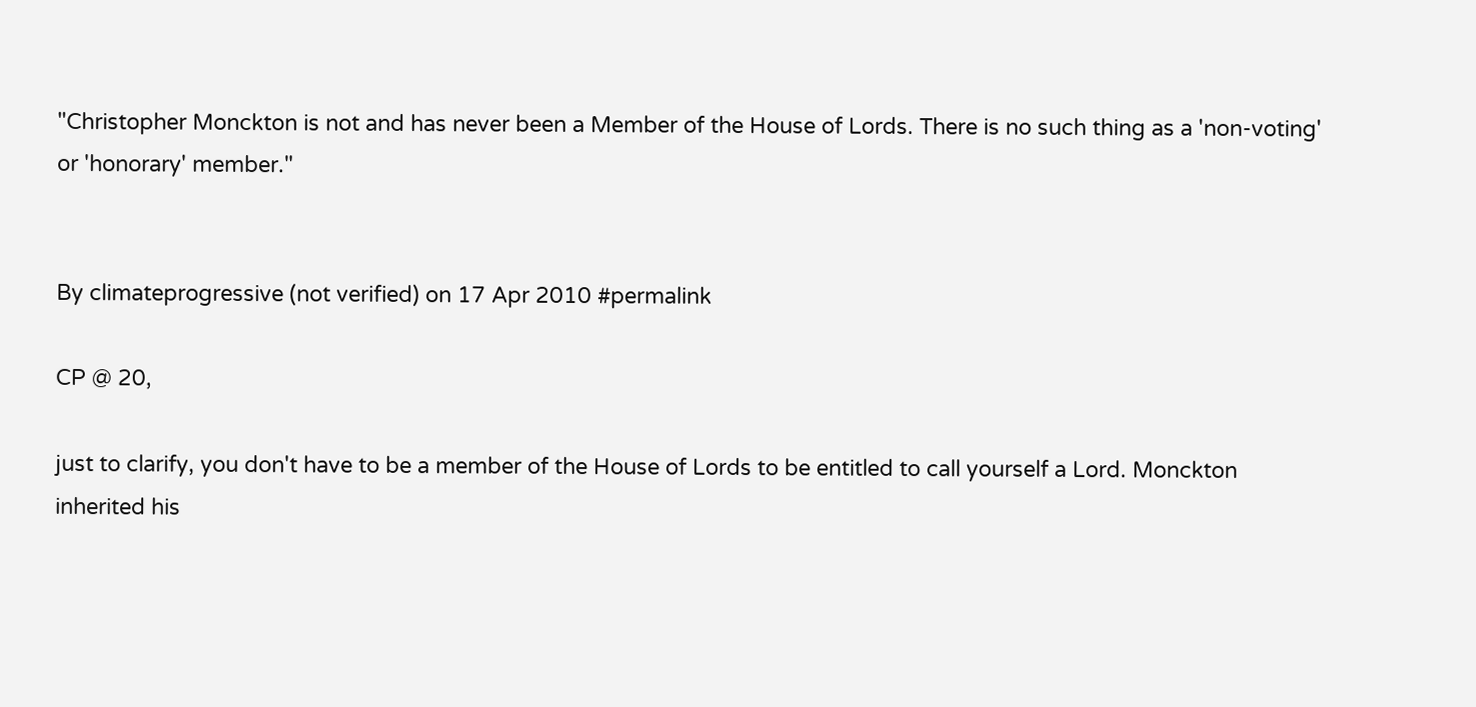"Christopher Monckton is not and has never been a Member of the House of Lords. There is no such thing as a 'non-voting' or 'honorary' member."


By climateprogressive (not verified) on 17 Apr 2010 #permalink

CP @ 20,

just to clarify, you don't have to be a member of the House of Lords to be entitled to call yourself a Lord. Monckton inherited his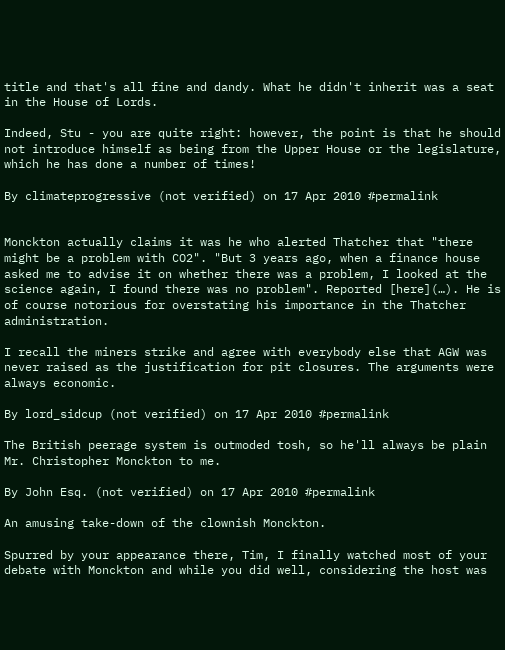title and that's all fine and dandy. What he didn't inherit was a seat in the House of Lords.

Indeed, Stu - you are quite right: however, the point is that he should not introduce himself as being from the Upper House or the legislature, which he has done a number of times!

By climateprogressive (not verified) on 17 Apr 2010 #permalink


Monckton actually claims it was he who alerted Thatcher that "there might be a problem with CO2". "But 3 years ago, when a finance house asked me to advise it on whether there was a problem, I looked at the science again, I found there was no problem". Reported [here](…). He is of course notorious for overstating his importance in the Thatcher administration.

I recall the miners strike and agree with everybody else that AGW was never raised as the justification for pit closures. The arguments were always economic.

By lord_sidcup (not verified) on 17 Apr 2010 #permalink

The British peerage system is outmoded tosh, so he'll always be plain Mr. Christopher Monckton to me.

By John Esq. (not verified) on 17 Apr 2010 #permalink

An amusing take-down of the clownish Monckton.

Spurred by your appearance there, Tim, I finally watched most of your debate with Monckton and while you did well, considering the host was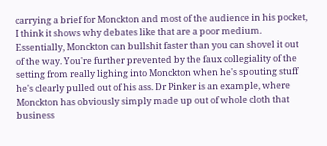carrying a brief for Monckton and most of the audience in his pocket, I think it shows why debates like that are a poor medium. Essentially, Monckton can bullshit faster than you can shovel it out of the way. You're further prevented by the faux collegiality of the setting from really lighing into Monckton when he's spouting stuff he's clearly pulled out of his ass. Dr Pinker is an example, where Monckton has obviously simply made up out of whole cloth that business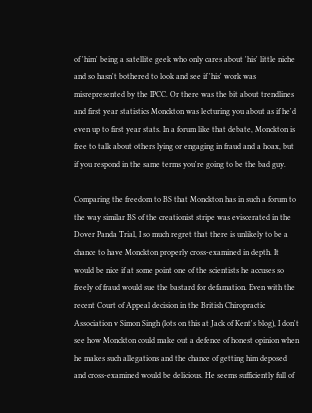of 'him' being a satellite geek who only cares about 'his' little niche and so hasn't bothered to look and see if 'his' work was misrepresented by the IPCC. Or there was the bit about trendlines and first year statistics Monckton was lecturing you about as if he'd even up to first year stats. In a forum like that debate, Monckton is free to talk about others lying or engaging in fraud and a hoax, but if you respond in the same terms you're going to be the bad guy.

Comparing the freedom to BS that Monckton has in such a forum to the way similar BS of the creationist stripe was eviscerated in the Dover Panda Trial, I so much regret that there is unlikely to be a chance to have Monckton properly cross-examined in depth. It would be nice if at some point one of the scientists he accuses so freely of fraud would sue the bastard for defamation. Even with the recent Court of Appeal decision in the British Chiropractic Association v Simon Singh (lots on this at Jack of Kent's blog), I don't see how Monckton could make out a defence of honest opinion when he makes such allegations and the chance of getting him deposed and cross-examined would be delicious. He seems sufficiently full of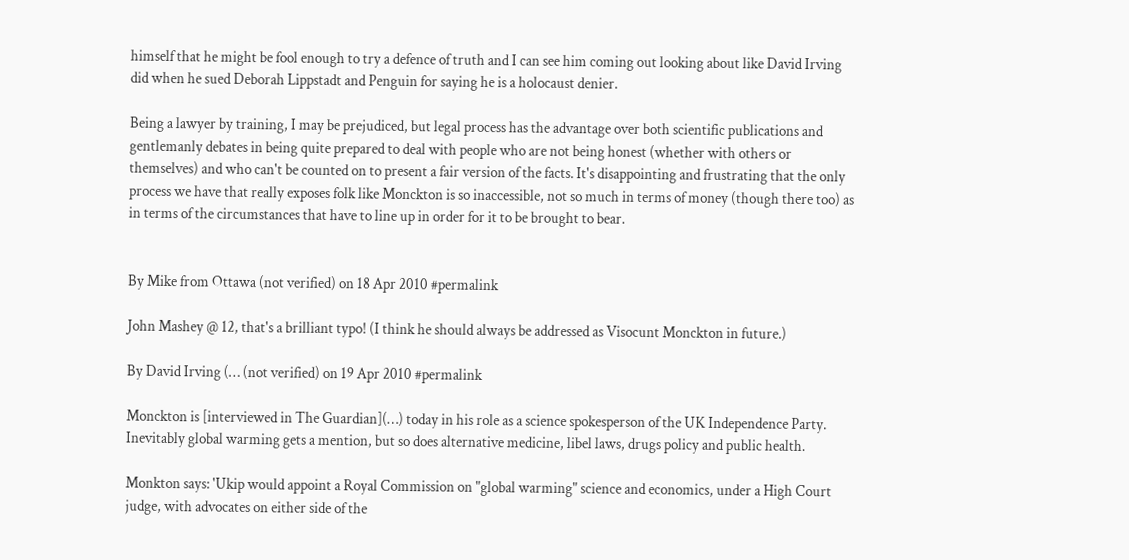himself that he might be fool enough to try a defence of truth and I can see him coming out looking about like David Irving did when he sued Deborah Lippstadt and Penguin for saying he is a holocaust denier.

Being a lawyer by training, I may be prejudiced, but legal process has the advantage over both scientific publications and gentlemanly debates in being quite prepared to deal with people who are not being honest (whether with others or themselves) and who can't be counted on to present a fair version of the facts. It's disappointing and frustrating that the only process we have that really exposes folk like Monckton is so inaccessible, not so much in terms of money (though there too) as in terms of the circumstances that have to line up in order for it to be brought to bear.


By Mike from Ottawa (not verified) on 18 Apr 2010 #permalink

John Mashey @ 12, that's a brilliant typo! (I think he should always be addressed as Visocunt Monckton in future.)

By David Irving (… (not verified) on 19 Apr 2010 #permalink

Monckton is [interviewed in The Guardian](…) today in his role as a science spokesperson of the UK Independence Party. Inevitably global warming gets a mention, but so does alternative medicine, libel laws, drugs policy and public health.

Monkton says: 'Ukip would appoint a Royal Commission on "global warming" science and economics, under a High Court judge, with advocates on either side of the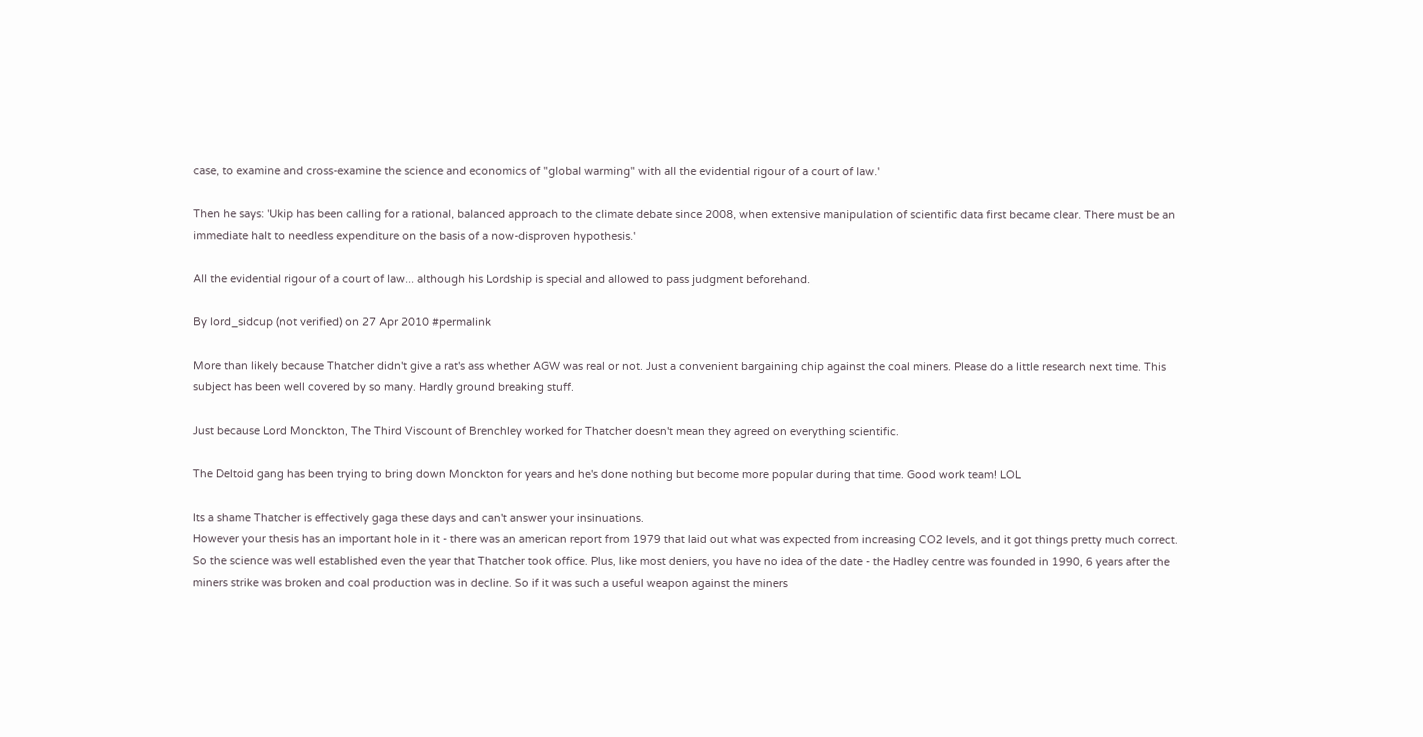case, to examine and cross-examine the science and economics of "global warming" with all the evidential rigour of a court of law.'

Then he says: 'Ukip has been calling for a rational, balanced approach to the climate debate since 2008, when extensive manipulation of scientific data first became clear. There must be an immediate halt to needless expenditure on the basis of a now-disproven hypothesis.'

All the evidential rigour of a court of law... although his Lordship is special and allowed to pass judgment beforehand.

By lord_sidcup (not verified) on 27 Apr 2010 #permalink

More than likely because Thatcher didn't give a rat's ass whether AGW was real or not. Just a convenient bargaining chip against the coal miners. Please do a little research next time. This subject has been well covered by so many. Hardly ground breaking stuff.

Just because Lord Monckton, The Third Viscount of Brenchley worked for Thatcher doesn't mean they agreed on everything scientific.

The Deltoid gang has been trying to bring down Monckton for years and he's done nothing but become more popular during that time. Good work team! LOL

Its a shame Thatcher is effectively gaga these days and can't answer your insinuations.
However your thesis has an important hole in it - there was an american report from 1979 that laid out what was expected from increasing CO2 levels, and it got things pretty much correct. So the science was well established even the year that Thatcher took office. Plus, like most deniers, you have no idea of the date - the Hadley centre was founded in 1990, 6 years after the miners strike was broken and coal production was in decline. So if it was such a useful weapon against the miners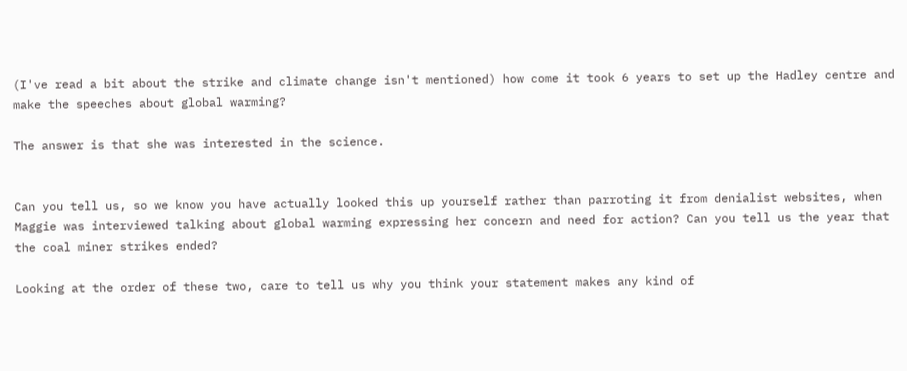(I've read a bit about the strike and climate change isn't mentioned) how come it took 6 years to set up the Hadley centre and make the speeches about global warming?

The answer is that she was interested in the science.


Can you tell us, so we know you have actually looked this up yourself rather than parroting it from denialist websites, when Maggie was interviewed talking about global warming expressing her concern and need for action? Can you tell us the year that the coal miner strikes ended?

Looking at the order of these two, care to tell us why you think your statement makes any kind of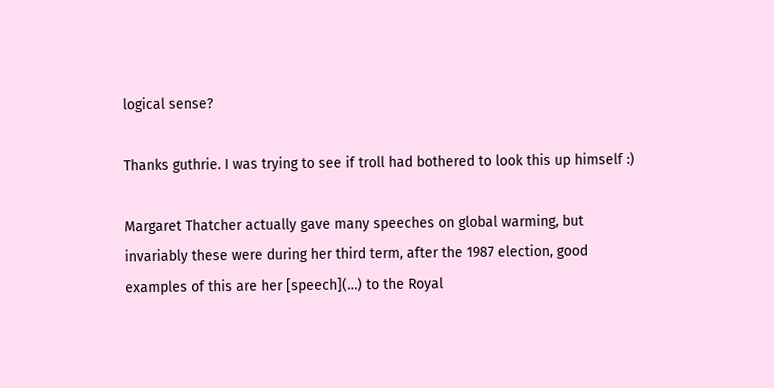logical sense?

Thanks guthrie. I was trying to see if troll had bothered to look this up himself :)

Margaret Thatcher actually gave many speeches on global warming, but invariably these were during her third term, after the 1987 election, good examples of this are her [speech](…) to the Royal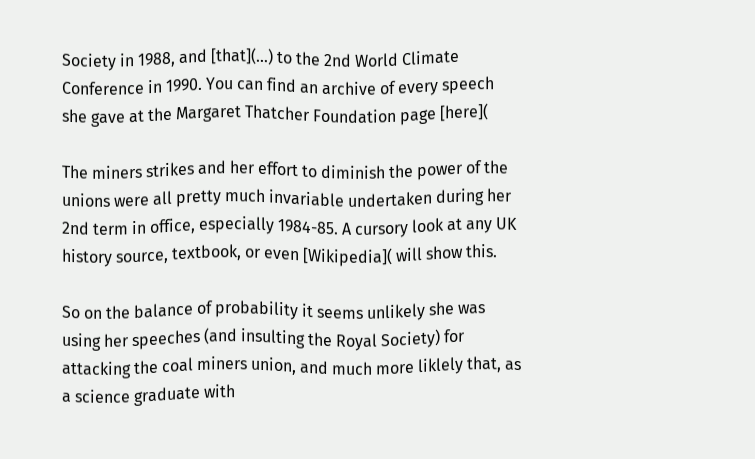Society in 1988, and [that](…) to the 2nd World Climate Conference in 1990. You can find an archive of every speech she gave at the Margaret Thatcher Foundation page [here](

The miners strikes and her effort to diminish the power of the unions were all pretty much invariable undertaken during her 2nd term in office, especially 1984-85. A cursory look at any UK history source, textbook, or even [Wikipedia]( will show this.

So on the balance of probability it seems unlikely she was using her speeches (and insulting the Royal Society) for attacking the coal miners union, and much more liklely that, as a science graduate with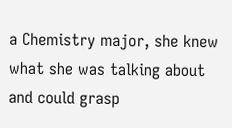a Chemistry major, she knew what she was talking about and could grasp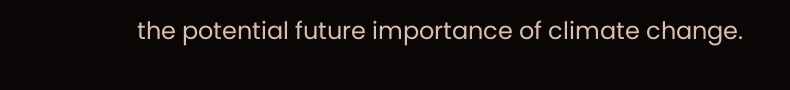the potential future importance of climate change.